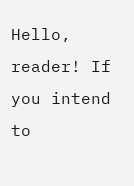Hello, reader! If you intend to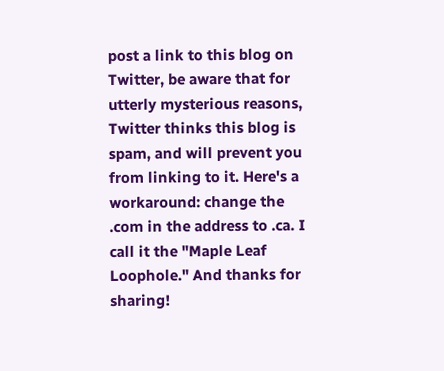post a link to this blog on Twitter, be aware that for utterly mysterious reasons, Twitter thinks this blog is spam, and will prevent you from linking to it. Here's a workaround: change the .com in the address to .ca. I call it the "Maple Leaf Loophole." And thanks for sharing!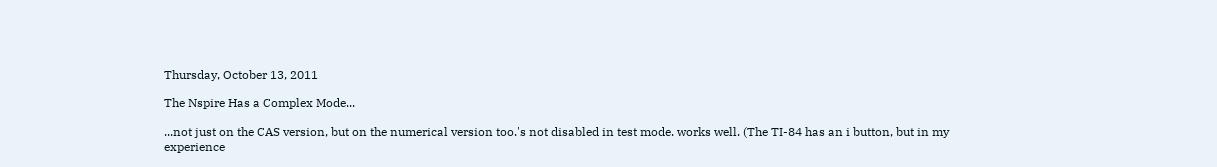Thursday, October 13, 2011

The Nspire Has a Complex Mode...

...not just on the CAS version, but on the numerical version too.'s not disabled in test mode. works well. (The TI-84 has an i button, but in my experience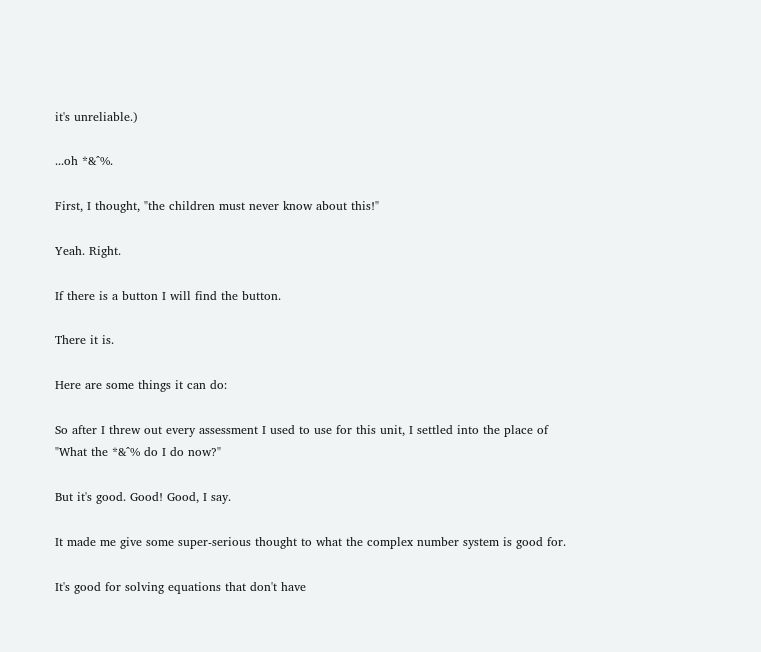it's unreliable.)

...oh *&^%.

First, I thought, "the children must never know about this!"

Yeah. Right.

If there is a button I will find the button.

There it is.

Here are some things it can do:

So after I threw out every assessment I used to use for this unit, I settled into the place of "What the *&^% do I do now?"

But it's good. Good! Good, I say.

It made me give some super-serious thought to what the complex number system is good for.

It's good for solving equations that don't have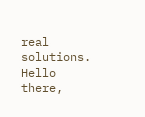real solutions. Hello there,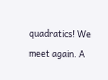quadratics! We meet again. A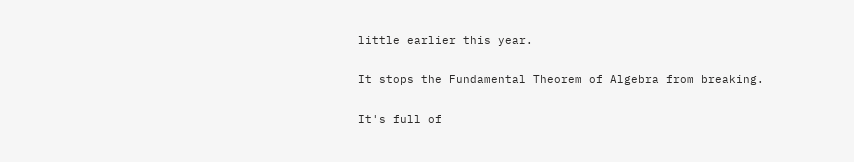little earlier this year.

It stops the Fundamental Theorem of Algebra from breaking.

It's full of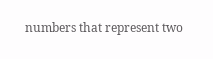numbers that represent two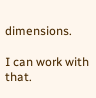dimensions.

I can work with that.